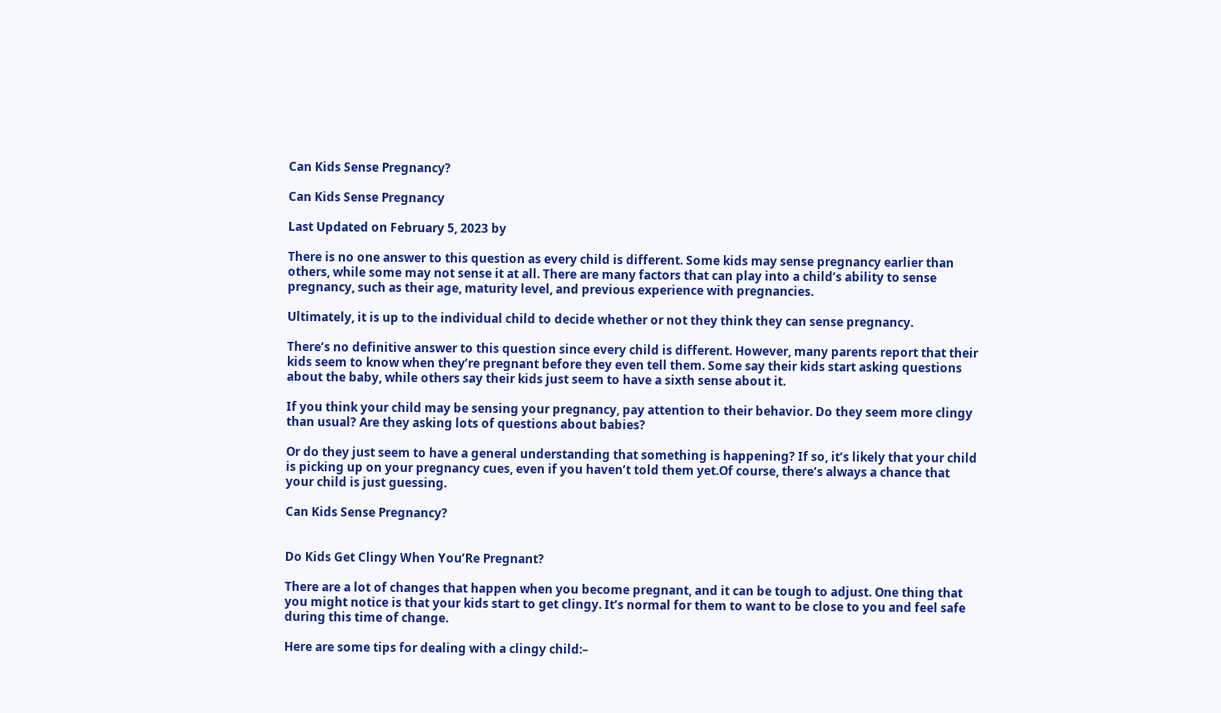Can Kids Sense Pregnancy?

Can Kids Sense Pregnancy

Last Updated on February 5, 2023 by

There is no one answer to this question as every child is different. Some kids may sense pregnancy earlier than others, while some may not sense it at all. There are many factors that can play into a child’s ability to sense pregnancy, such as their age, maturity level, and previous experience with pregnancies.

Ultimately, it is up to the individual child to decide whether or not they think they can sense pregnancy.

There’s no definitive answer to this question since every child is different. However, many parents report that their kids seem to know when they’re pregnant before they even tell them. Some say their kids start asking questions about the baby, while others say their kids just seem to have a sixth sense about it.

If you think your child may be sensing your pregnancy, pay attention to their behavior. Do they seem more clingy than usual? Are they asking lots of questions about babies?

Or do they just seem to have a general understanding that something is happening? If so, it’s likely that your child is picking up on your pregnancy cues, even if you haven’t told them yet.Of course, there’s always a chance that your child is just guessing.

Can Kids Sense Pregnancy?


Do Kids Get Clingy When You’Re Pregnant?

There are a lot of changes that happen when you become pregnant, and it can be tough to adjust. One thing that you might notice is that your kids start to get clingy. It’s normal for them to want to be close to you and feel safe during this time of change.

Here are some tips for dealing with a clingy child:–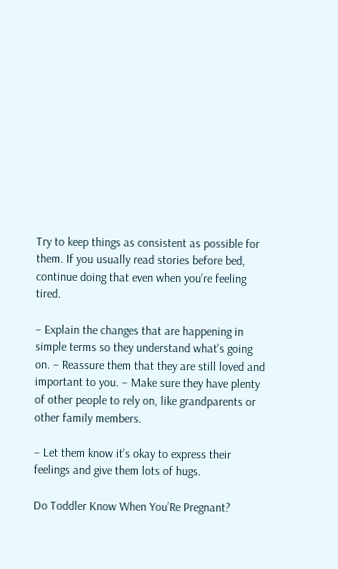Try to keep things as consistent as possible for them. If you usually read stories before bed, continue doing that even when you’re feeling tired.

– Explain the changes that are happening in simple terms so they understand what’s going on. – Reassure them that they are still loved and important to you. – Make sure they have plenty of other people to rely on, like grandparents or other family members.

– Let them know it’s okay to express their feelings and give them lots of hugs.

Do Toddler Know When You’Re Pregnant?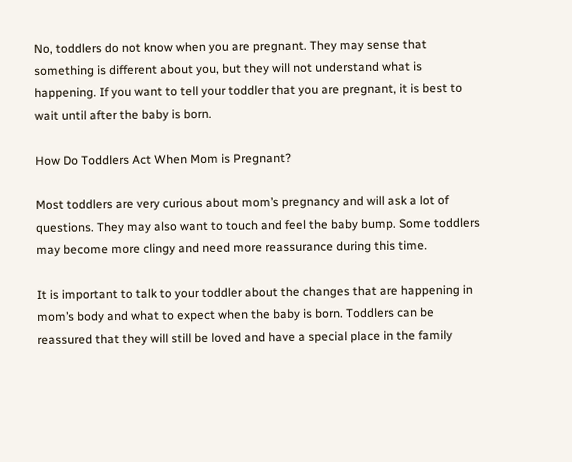No, toddlers do not know when you are pregnant. They may sense that something is different about you, but they will not understand what is happening. If you want to tell your toddler that you are pregnant, it is best to wait until after the baby is born.

How Do Toddlers Act When Mom is Pregnant?

Most toddlers are very curious about mom’s pregnancy and will ask a lot of questions. They may also want to touch and feel the baby bump. Some toddlers may become more clingy and need more reassurance during this time.

It is important to talk to your toddler about the changes that are happening in mom’s body and what to expect when the baby is born. Toddlers can be reassured that they will still be loved and have a special place in the family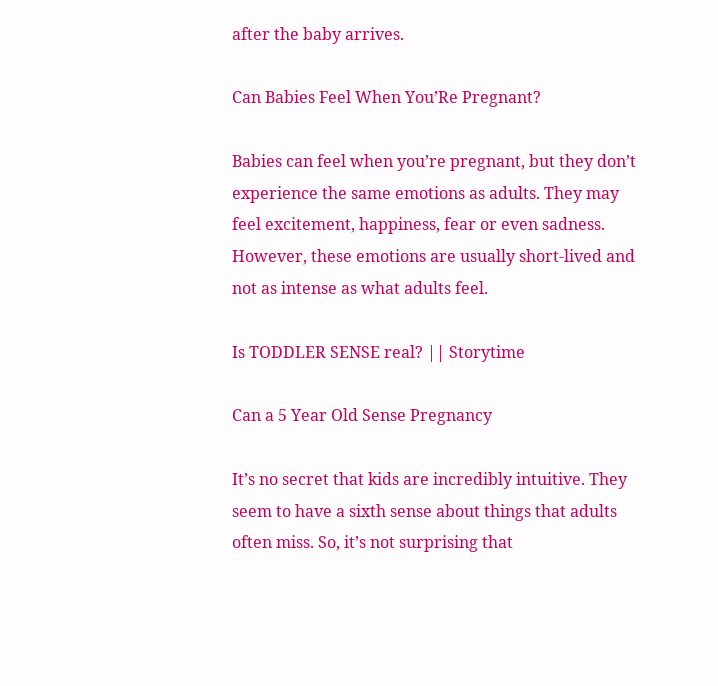after the baby arrives.

Can Babies Feel When You’Re Pregnant?

Babies can feel when you’re pregnant, but they don’t experience the same emotions as adults. They may feel excitement, happiness, fear or even sadness. However, these emotions are usually short-lived and not as intense as what adults feel.

Is TODDLER SENSE real? || Storytime

Can a 5 Year Old Sense Pregnancy

It’s no secret that kids are incredibly intuitive. They seem to have a sixth sense about things that adults often miss. So, it’s not surprising that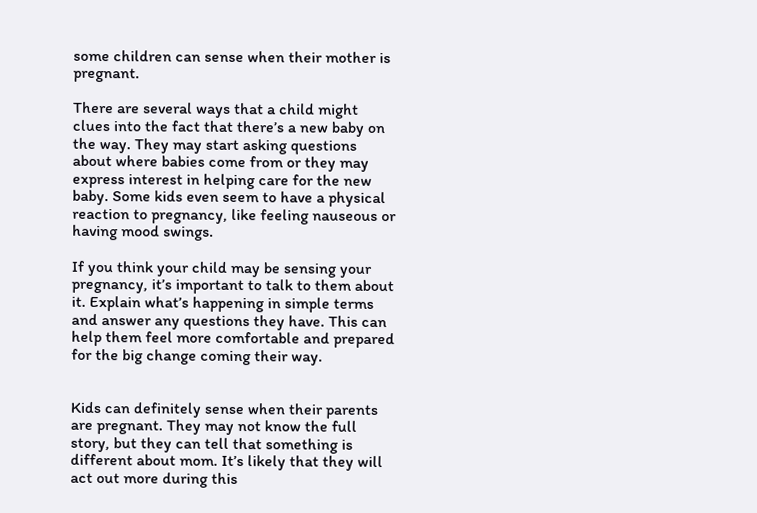some children can sense when their mother is pregnant.

There are several ways that a child might clues into the fact that there’s a new baby on the way. They may start asking questions about where babies come from or they may express interest in helping care for the new baby. Some kids even seem to have a physical reaction to pregnancy, like feeling nauseous or having mood swings.

If you think your child may be sensing your pregnancy, it’s important to talk to them about it. Explain what’s happening in simple terms and answer any questions they have. This can help them feel more comfortable and prepared for the big change coming their way.


Kids can definitely sense when their parents are pregnant. They may not know the full story, but they can tell that something is different about mom. It’s likely that they will act out more during this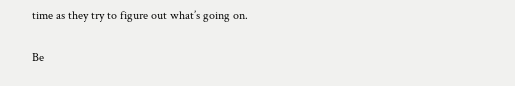time as they try to figure out what’s going on.

Be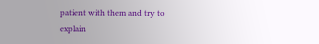patient with them and try to explain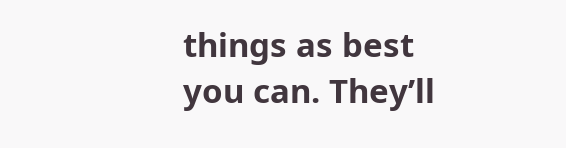things as best you can. They’ll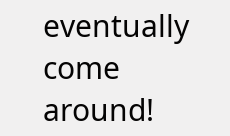eventually come around!